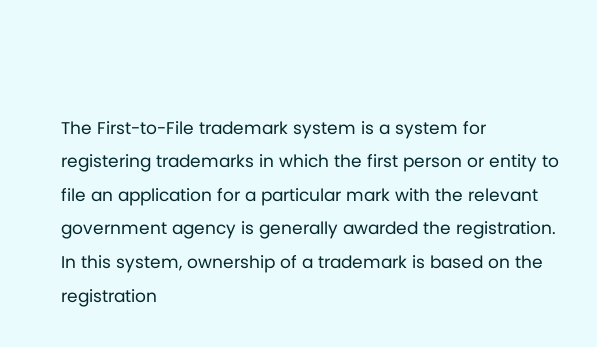The First-to-File trademark system is a system for registering trademarks in which the first person or entity to file an application for a particular mark with the relevant government agency is generally awarded the registration. In this system, ownership of a trademark is based on the registration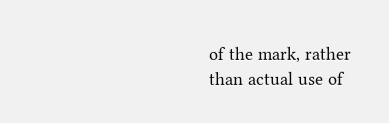of the mark, rather than actual use of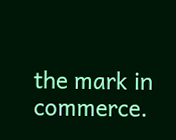the mark in commerce.